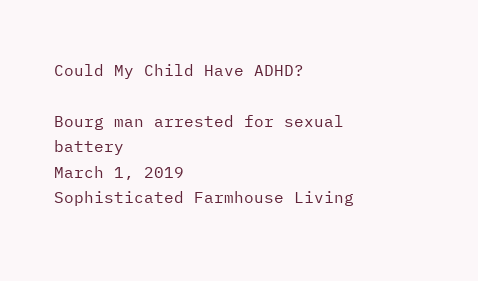Could My Child Have ADHD?

Bourg man arrested for sexual battery
March 1, 2019
Sophisticated Farmhouse Living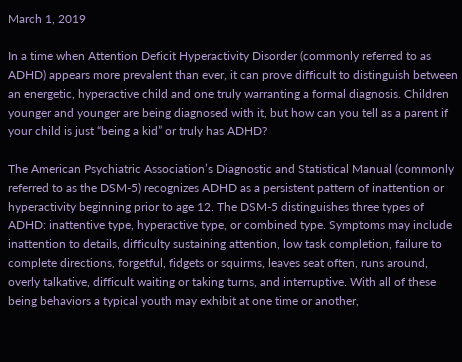March 1, 2019

In a time when Attention Deficit Hyperactivity Disorder (commonly referred to as ADHD) appears more prevalent than ever, it can prove difficult to distinguish between an energetic, hyperactive child and one truly warranting a formal diagnosis. Children younger and younger are being diagnosed with it, but how can you tell as a parent if your child is just “being a kid” or truly has ADHD?

The American Psychiatric Association’s Diagnostic and Statistical Manual (commonly referred to as the DSM-5) recognizes ADHD as a persistent pattern of inattention or hyperactivity beginning prior to age 12. The DSM-5 distinguishes three types of ADHD: inattentive type, hyperactive type, or combined type. Symptoms may include inattention to details, difficulty sustaining attention, low task completion, failure to complete directions, forgetful, fidgets or squirms, leaves seat often, runs around, overly talkative, difficult waiting or taking turns, and interruptive. With all of these being behaviors a typical youth may exhibit at one time or another,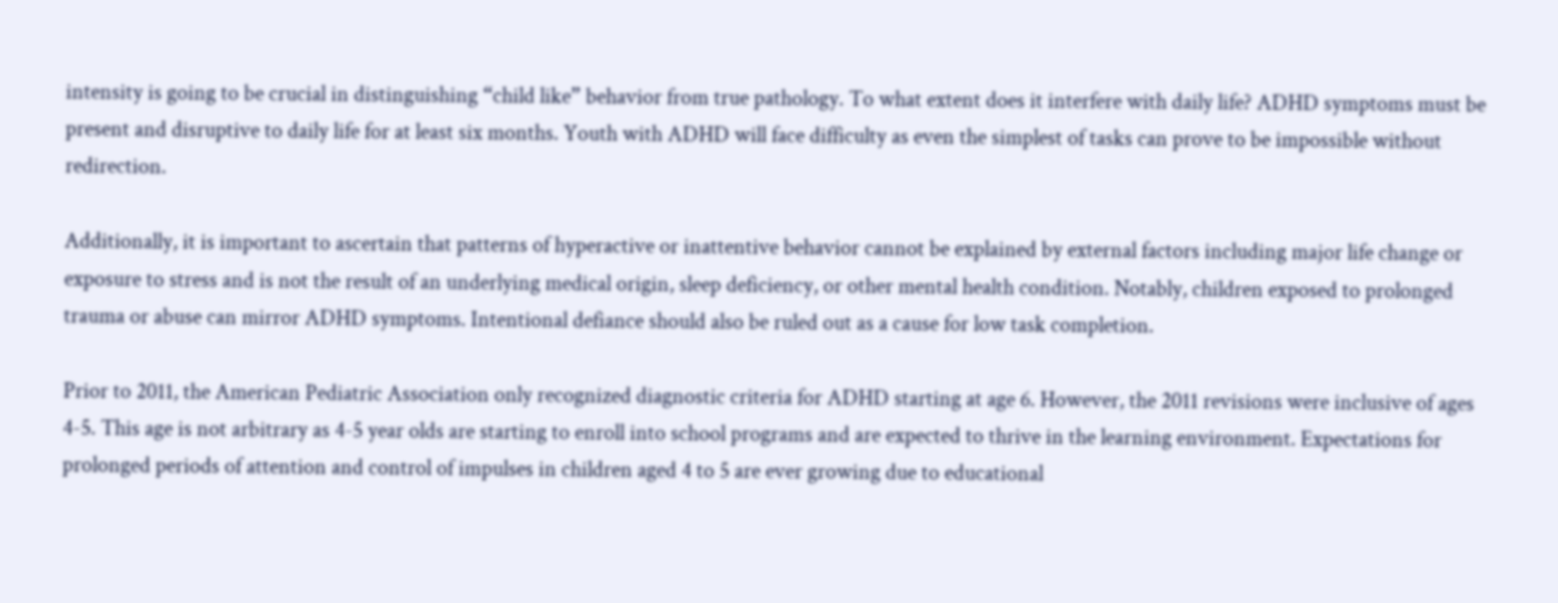intensity is going to be crucial in distinguishing “child like” behavior from true pathology. To what extent does it interfere with daily life? ADHD symptoms must be present and disruptive to daily life for at least six months. Youth with ADHD will face difficulty as even the simplest of tasks can prove to be impossible without redirection.

Additionally, it is important to ascertain that patterns of hyperactive or inattentive behavior cannot be explained by external factors including major life change or exposure to stress and is not the result of an underlying medical origin, sleep deficiency, or other mental health condition. Notably, children exposed to prolonged trauma or abuse can mirror ADHD symptoms. Intentional defiance should also be ruled out as a cause for low task completion.

Prior to 2011, the American Pediatric Association only recognized diagnostic criteria for ADHD starting at age 6. However, the 2011 revisions were inclusive of ages 4-5. This age is not arbitrary as 4-5 year olds are starting to enroll into school programs and are expected to thrive in the learning environment. Expectations for prolonged periods of attention and control of impulses in children aged 4 to 5 are ever growing due to educational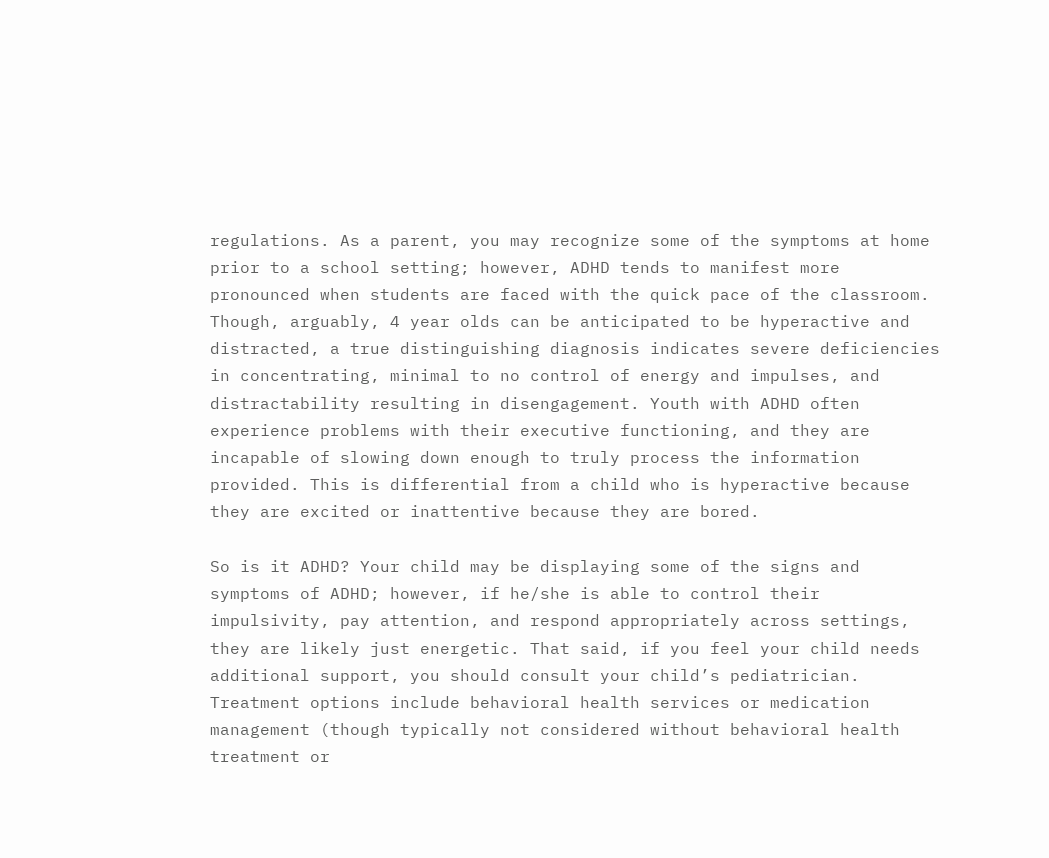regulations. As a parent, you may recognize some of the symptoms at home prior to a school setting; however, ADHD tends to manifest more pronounced when students are faced with the quick pace of the classroom. Though, arguably, 4 year olds can be anticipated to be hyperactive and distracted, a true distinguishing diagnosis indicates severe deficiencies in concentrating, minimal to no control of energy and impulses, and distractability resulting in disengagement. Youth with ADHD often experience problems with their executive functioning, and they are incapable of slowing down enough to truly process the information provided. This is differential from a child who is hyperactive because they are excited or inattentive because they are bored.

So is it ADHD? Your child may be displaying some of the signs and symptoms of ADHD; however, if he/she is able to control their impulsivity, pay attention, and respond appropriately across settings, they are likely just energetic. That said, if you feel your child needs additional support, you should consult your child’s pediatrician. Treatment options include behavioral health services or medication management (though typically not considered without behavioral health treatment or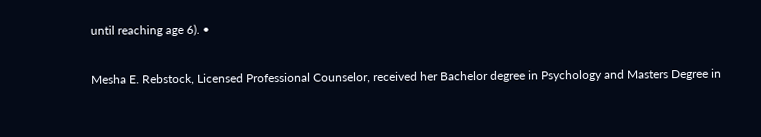until reaching age 6). •

Mesha E. Rebstock, Licensed Professional Counselor, received her Bachelor degree in Psychology and Masters Degree in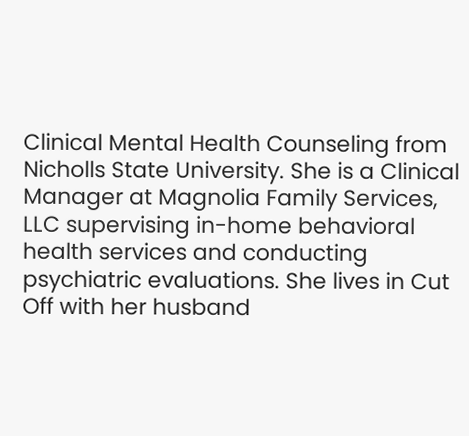Clinical Mental Health Counseling from Nicholls State University. She is a Clinical Manager at Magnolia Family Services, LLC supervising in-home behavioral health services and conducting psychiatric evaluations. She lives in Cut Off with her husband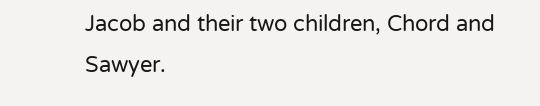Jacob and their two children, Chord and Sawyer.